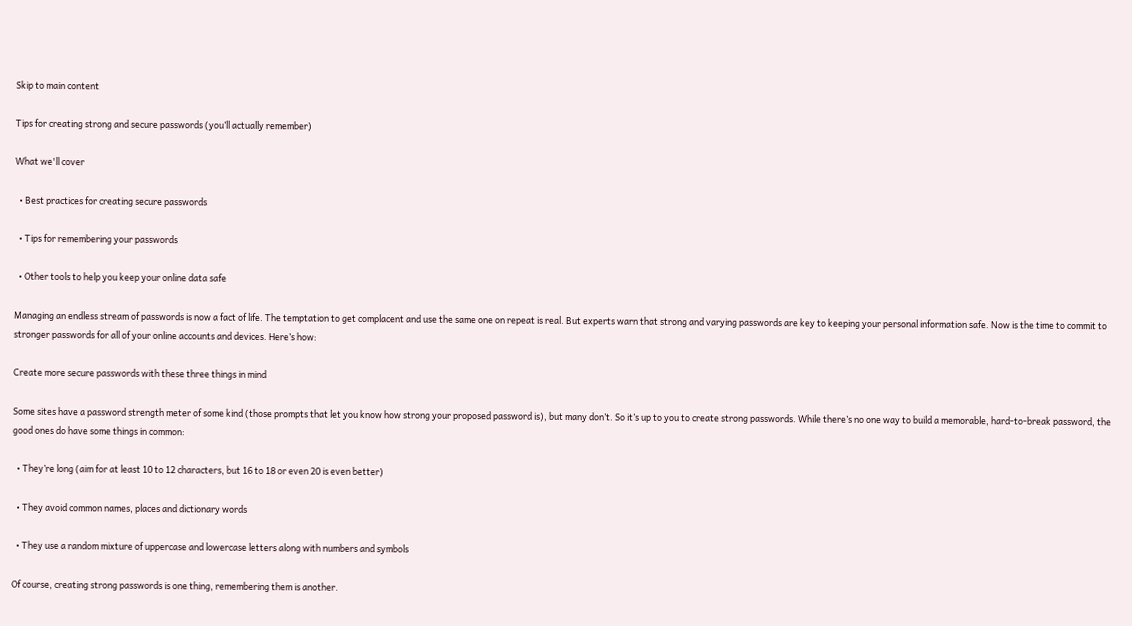Skip to main content

Tips for creating strong and secure passwords (you’ll actually remember)

What we'll cover

  • Best practices for creating secure passwords

  • Tips for remembering your passwords

  • Other tools to help you keep your online data safe

Managing an endless stream of passwords is now a fact of life. The temptation to get complacent and use the same one on repeat is real. But experts warn that strong and varying passwords are key to keeping your personal information safe. Now is the time to commit to stronger passwords for all of your online accounts and devices. Here’s how:

Create more secure passwords with these three things in mind

Some sites have a password strength meter of some kind (those prompts that let you know how strong your proposed password is), but many don’t. So it’s up to you to create strong passwords. While there’s no one way to build a memorable, hard-to-break password, the good ones do have some things in common:

  • They’re long (aim for at least 10 to 12 characters, but 16 to 18 or even 20 is even better)

  • They avoid common names, places and dictionary words

  • They use a random mixture of uppercase and lowercase letters along with numbers and symbols

Of course, creating strong passwords is one thing, remembering them is another.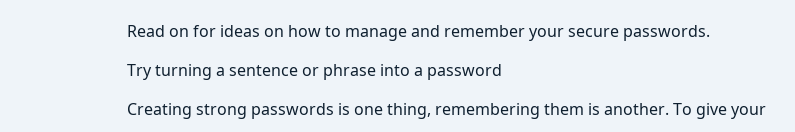Read on for ideas on how to manage and remember your secure passwords.

Try turning a sentence or phrase into a password

Creating strong passwords is one thing, remembering them is another. To give your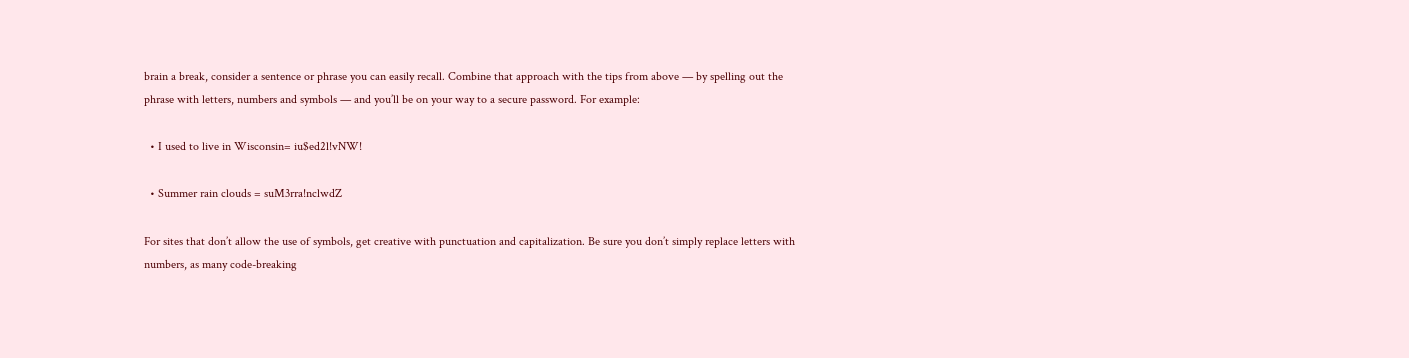brain a break, consider a sentence or phrase you can easily recall. Combine that approach with the tips from above — by spelling out the phrase with letters, numbers and symbols — and you’ll be on your way to a secure password. For example:

  • I used to live in Wisconsin= iu$ed2l!vNW!

  • Summer rain clouds = suM3rra!nclwdZ

For sites that don’t allow the use of symbols, get creative with punctuation and capitalization. Be sure you don’t simply replace letters with numbers, as many code-breaking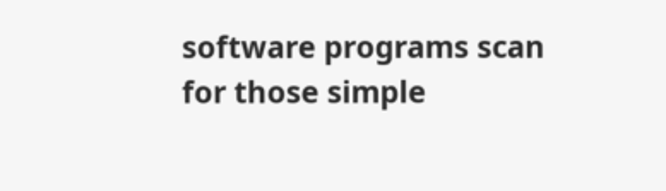software programs scan for those simple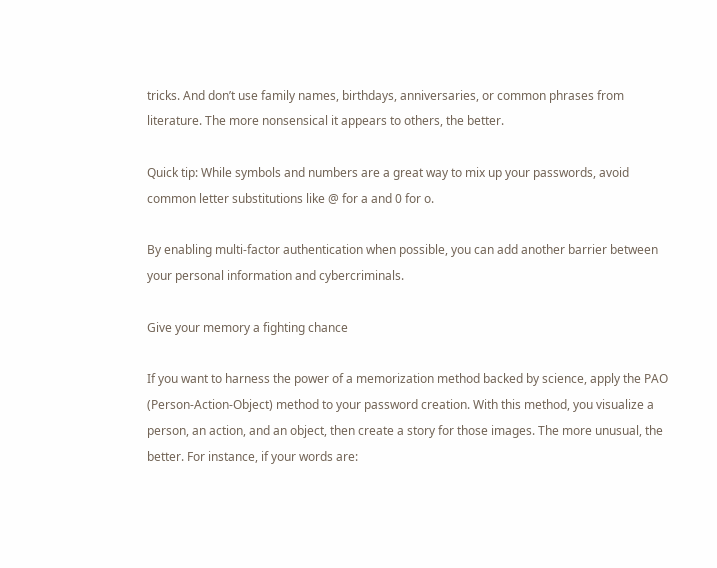tricks. And don’t use family names, birthdays, anniversaries, or common phrases from literature. The more nonsensical it appears to others, the better.

Quick tip: While symbols and numbers are a great way to mix up your passwords, avoid common letter substitutions like @ for a and 0 for o.

By enabling multi-factor authentication when possible, you can add another barrier between your personal information and cybercriminals.

Give your memory a fighting chance

If you want to harness the power of a memorization method backed by science, apply the PAO (Person-Action-Object) method to your password creation. With this method, you visualize a person, an action, and an object, then create a story for those images. The more unusual, the better. For instance, if your words are: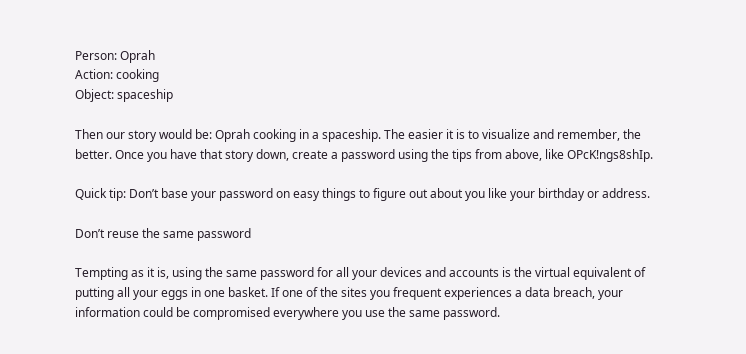Person: Oprah
Action: cooking
Object: spaceship

Then our story would be: Oprah cooking in a spaceship. The easier it is to visualize and remember, the better. Once you have that story down, create a password using the tips from above, like OPcK!ngs8shIp.

Quick tip: Don’t base your password on easy things to figure out about you like your birthday or address.

Don’t reuse the same password

Tempting as it is, using the same password for all your devices and accounts is the virtual equivalent of putting all your eggs in one basket. If one of the sites you frequent experiences a data breach, your information could be compromised everywhere you use the same password.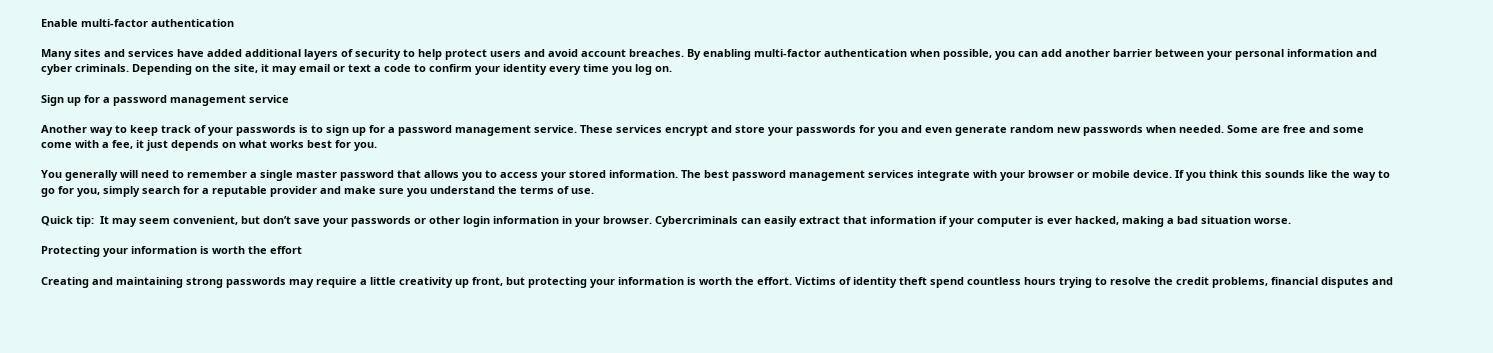Enable multi-factor authentication

Many sites and services have added additional layers of security to help protect users and avoid account breaches. By enabling multi-factor authentication when possible, you can add another barrier between your personal information and cyber criminals. Depending on the site, it may email or text a code to confirm your identity every time you log on.

Sign up for a password management service

Another way to keep track of your passwords is to sign up for a password management service. These services encrypt and store your passwords for you and even generate random new passwords when needed. Some are free and some come with a fee, it just depends on what works best for you.

You generally will need to remember a single master password that allows you to access your stored information. The best password management services integrate with your browser or mobile device. If you think this sounds like the way to go for you, simply search for a reputable provider and make sure you understand the terms of use.

Quick tip:  It may seem convenient, but don’t save your passwords or other login information in your browser. Cybercriminals can easily extract that information if your computer is ever hacked, making a bad situation worse.

Protecting your information is worth the effort

Creating and maintaining strong passwords may require a little creativity up front, but protecting your information is worth the effort. Victims of identity theft spend countless hours trying to resolve the credit problems, financial disputes and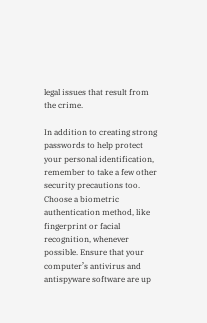legal issues that result from the crime.

In addition to creating strong passwords to help protect your personal identification, remember to take a few other security precautions too. Choose a biometric authentication method, like fingerprint or facial recognition, whenever possible. Ensure that your computer’s antivirus and antispyware software are up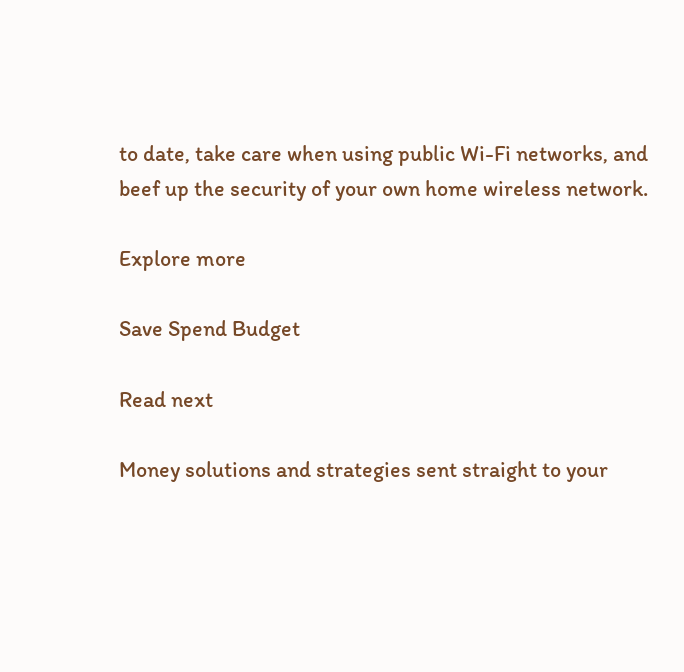to date, take care when using public Wi-Fi networks, and beef up the security of your own home wireless network.

Explore more

Save Spend Budget

Read next

Money solutions and strategies sent straight to your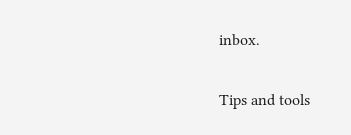inbox.

Tips and tools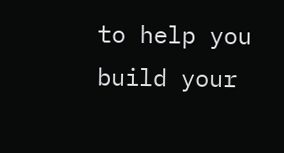to help you build your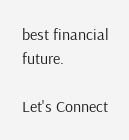best financial future.

Let's Connect